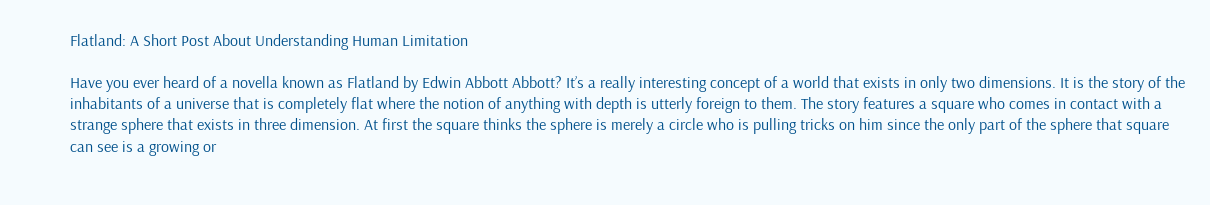Flatland: A Short Post About Understanding Human Limitation

Have you ever heard of a novella known as Flatland by Edwin Abbott Abbott? It’s a really interesting concept of a world that exists in only two dimensions. It is the story of the inhabitants of a universe that is completely flat where the notion of anything with depth is utterly foreign to them. The story features a square who comes in contact with a strange sphere that exists in three dimension. At first the square thinks the sphere is merely a circle who is pulling tricks on him since the only part of the sphere that square can see is a growing or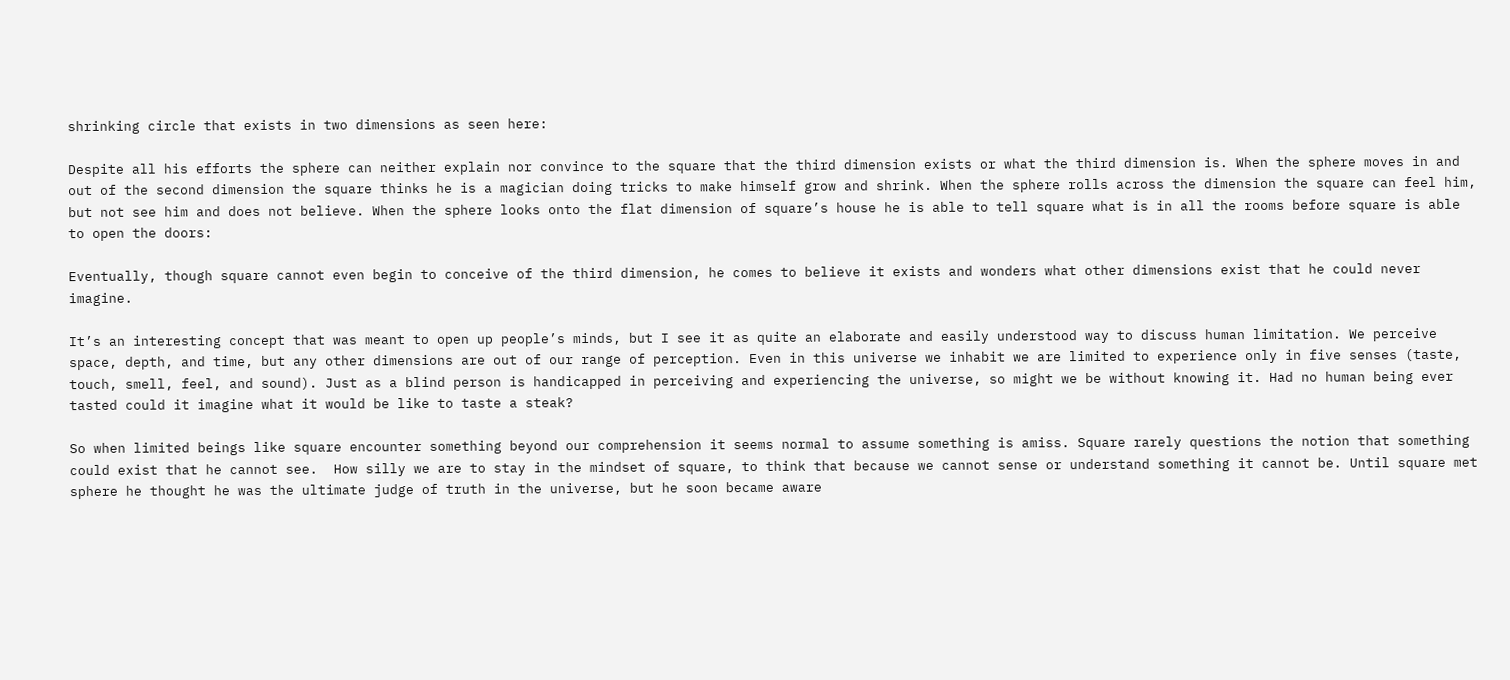shrinking circle that exists in two dimensions as seen here:

Despite all his efforts the sphere can neither explain nor convince to the square that the third dimension exists or what the third dimension is. When the sphere moves in and out of the second dimension the square thinks he is a magician doing tricks to make himself grow and shrink. When the sphere rolls across the dimension the square can feel him, but not see him and does not believe. When the sphere looks onto the flat dimension of square’s house he is able to tell square what is in all the rooms before square is able to open the doors:

Eventually, though square cannot even begin to conceive of the third dimension, he comes to believe it exists and wonders what other dimensions exist that he could never imagine.

It’s an interesting concept that was meant to open up people’s minds, but I see it as quite an elaborate and easily understood way to discuss human limitation. We perceive space, depth, and time, but any other dimensions are out of our range of perception. Even in this universe we inhabit we are limited to experience only in five senses (taste, touch, smell, feel, and sound). Just as a blind person is handicapped in perceiving and experiencing the universe, so might we be without knowing it. Had no human being ever tasted could it imagine what it would be like to taste a steak?

So when limited beings like square encounter something beyond our comprehension it seems normal to assume something is amiss. Square rarely questions the notion that something could exist that he cannot see.  How silly we are to stay in the mindset of square, to think that because we cannot sense or understand something it cannot be. Until square met sphere he thought he was the ultimate judge of truth in the universe, but he soon became aware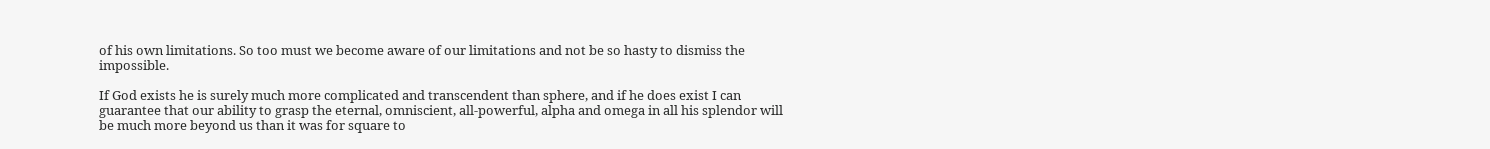of his own limitations. So too must we become aware of our limitations and not be so hasty to dismiss the impossible.

If God exists he is surely much more complicated and transcendent than sphere, and if he does exist I can guarantee that our ability to grasp the eternal, omniscient, all-powerful, alpha and omega in all his splendor will be much more beyond us than it was for square to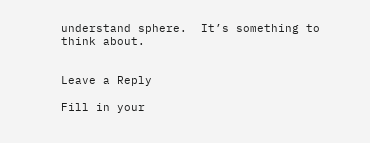understand sphere.  It’s something to think about.


Leave a Reply

Fill in your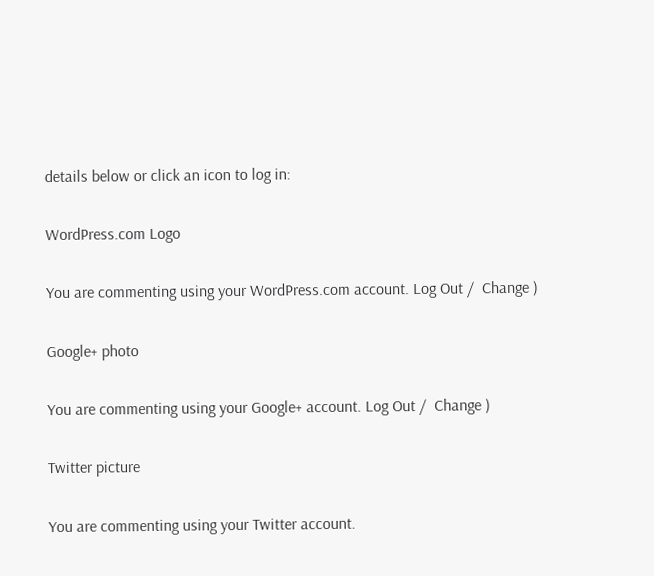details below or click an icon to log in:

WordPress.com Logo

You are commenting using your WordPress.com account. Log Out /  Change )

Google+ photo

You are commenting using your Google+ account. Log Out /  Change )

Twitter picture

You are commenting using your Twitter account.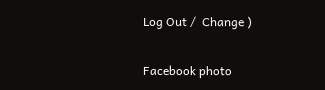Log Out /  Change )

Facebook photo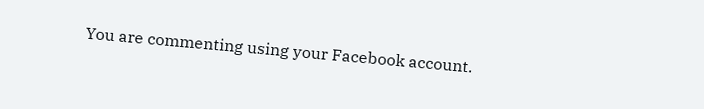You are commenting using your Facebook account.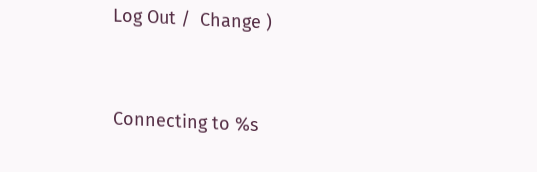Log Out /  Change )


Connecting to %s